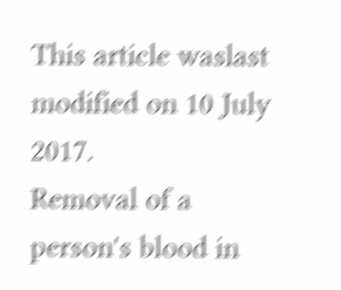This article waslast modified on 10 July 2017.
Removal of a person's blood in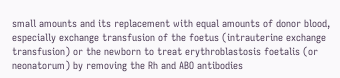small amounts and its replacement with equal amounts of donor blood, especially exchange transfusion of the foetus (intrauterine exchange transfusion) or the newborn to treat erythroblastosis foetalis (or neonatorum) by removing the Rh and ABO antibodies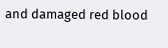and damaged red blood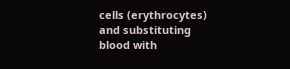cells (erythrocytes) and substituting blood with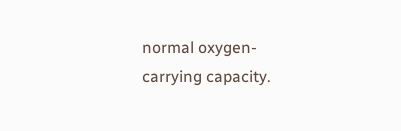normal oxygen-carrying capacity.